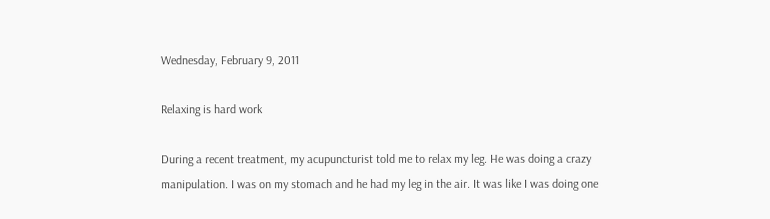Wednesday, February 9, 2011

Relaxing is hard work

During a recent treatment, my acupuncturist told me to relax my leg. He was doing a crazy manipulation. I was on my stomach and he had my leg in the air. It was like I was doing one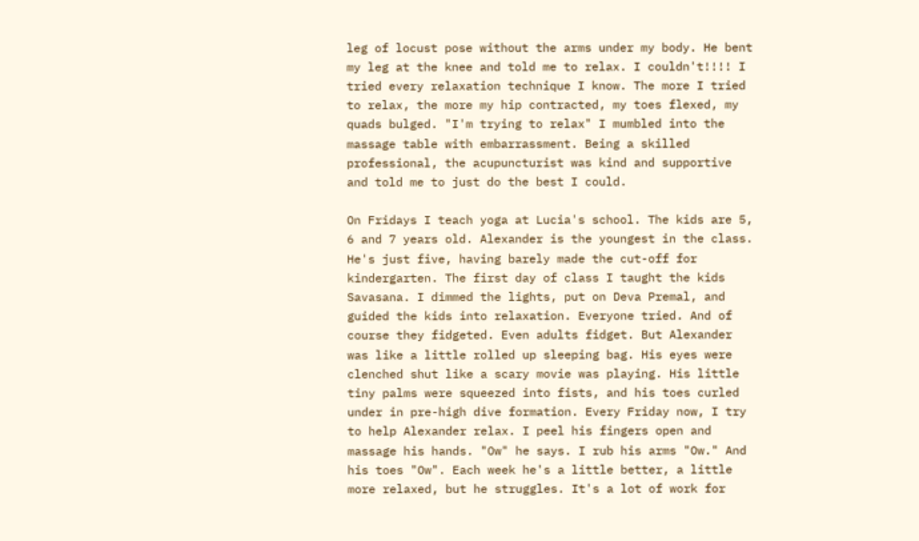leg of locust pose without the arms under my body. He bent my leg at the knee and told me to relax. I couldn't!!!! I tried every relaxation technique I know. The more I tried to relax, the more my hip contracted, my toes flexed, my quads bulged. "I'm trying to relax" I mumbled into the massage table with embarrassment. Being a skilled professional, the acupuncturist was kind and supportive and told me to just do the best I could.

On Fridays I teach yoga at Lucia's school. The kids are 5, 6 and 7 years old. Alexander is the youngest in the class. He's just five, having barely made the cut-off for kindergarten. The first day of class I taught the kids Savasana. I dimmed the lights, put on Deva Premal, and guided the kids into relaxation. Everyone tried. And of course they fidgeted. Even adults fidget. But Alexander was like a little rolled up sleeping bag. His eyes were clenched shut like a scary movie was playing. His little tiny palms were squeezed into fists, and his toes curled under in pre-high dive formation. Every Friday now, I try to help Alexander relax. I peel his fingers open and massage his hands. "Ow" he says. I rub his arms "Ow." And his toes "Ow". Each week he's a little better, a little more relaxed, but he struggles. It's a lot of work for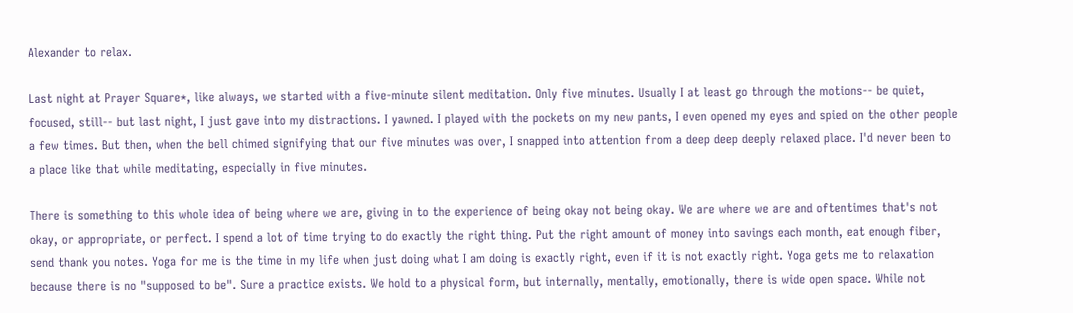Alexander to relax.

Last night at Prayer Square*, like always, we started with a five-minute silent meditation. Only five minutes. Usually I at least go through the motions-- be quiet, focused, still-- but last night, I just gave into my distractions. I yawned. I played with the pockets on my new pants, I even opened my eyes and spied on the other people a few times. But then, when the bell chimed signifying that our five minutes was over, I snapped into attention from a deep deep deeply relaxed place. I'd never been to a place like that while meditating, especially in five minutes.

There is something to this whole idea of being where we are, giving in to the experience of being okay not being okay. We are where we are and oftentimes that's not okay, or appropriate, or perfect. I spend a lot of time trying to do exactly the right thing. Put the right amount of money into savings each month, eat enough fiber, send thank you notes. Yoga for me is the time in my life when just doing what I am doing is exactly right, even if it is not exactly right. Yoga gets me to relaxation because there is no "supposed to be". Sure a practice exists. We hold to a physical form, but internally, mentally, emotionally, there is wide open space. While not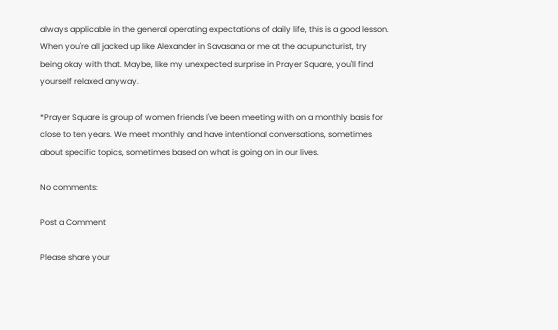always applicable in the general operating expectations of daily life, this is a good lesson. When you're all jacked up like Alexander in Savasana or me at the acupuncturist, try being okay with that. Maybe, like my unexpected surprise in Prayer Square, you'll find yourself relaxed anyway.

*Prayer Square is group of women friends I've been meeting with on a monthly basis for close to ten years. We meet monthly and have intentional conversations, sometimes about specific topics, sometimes based on what is going on in our lives.

No comments:

Post a Comment

Please share your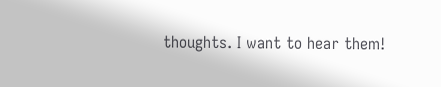thoughts. I want to hear them!